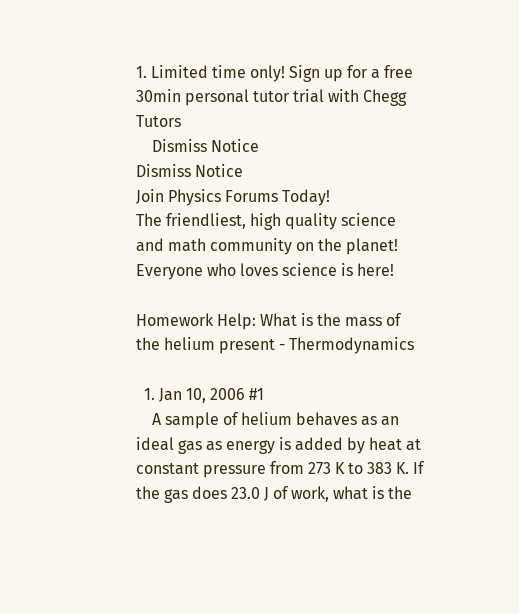1. Limited time only! Sign up for a free 30min personal tutor trial with Chegg Tutors
    Dismiss Notice
Dismiss Notice
Join Physics Forums Today!
The friendliest, high quality science and math community on the planet! Everyone who loves science is here!

Homework Help: What is the mass of the helium present - Thermodynamics

  1. Jan 10, 2006 #1
    A sample of helium behaves as an ideal gas as energy is added by heat at constant pressure from 273 K to 383 K. If the gas does 23.0 J of work, what is the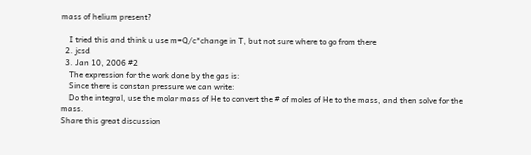mass of helium present?

    I tried this and think u use m=Q/c*change in T, but not sure where to go from there
  2. jcsd
  3. Jan 10, 2006 #2
    The expression for the work done by the gas is:
    Since there is constan pressure we can write:
    Do the integral, use the molar mass of He to convert the # of moles of He to the mass, and then solve for the mass.
Share this great discussion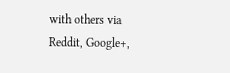with others via Reddit, Google+,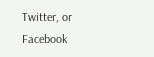Twitter, or Facebook